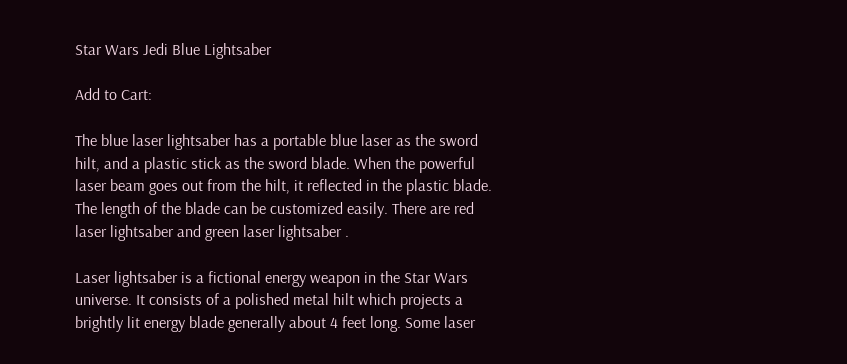Star Wars Jedi Blue Lightsaber

Add to Cart:

The blue laser lightsaber has a portable blue laser as the sword hilt, and a plastic stick as the sword blade. When the powerful laser beam goes out from the hilt, it reflected in the plastic blade. The length of the blade can be customized easily. There are red laser lightsaber and green laser lightsaber .

Laser lightsaber is a fictional energy weapon in the Star Wars universe. It consists of a polished metal hilt which projects a brightly lit energy blade generally about 4 feet long. Some laser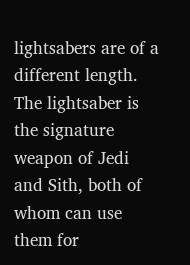lightsabers are of a different length. The lightsaber is the signature weapon of Jedi and Sith, both of whom can use them for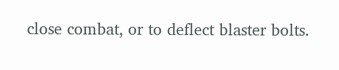close combat, or to deflect blaster bolts.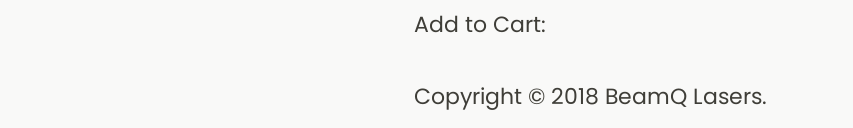Add to Cart:

Copyright © 2018 BeamQ Lasers.